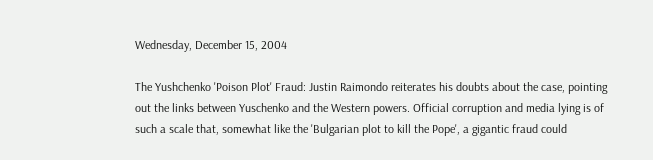Wednesday, December 15, 2004

The Yushchenko 'Poison Plot' Fraud: Justin Raimondo reiterates his doubts about the case, pointing out the links between Yuschenko and the Western powers. Official corruption and media lying is of such a scale that, somewhat like the 'Bulgarian plot to kill the Pope', a gigantic fraud could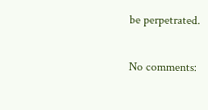be perpetrated.

No comments: